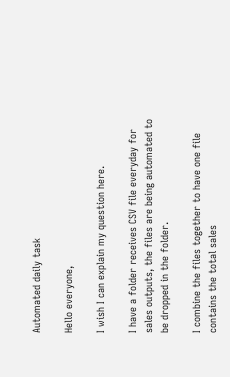Automated daily task

Hello everyone,

I wish I can explain my question here.

I have a folder receives CSV file everyday for sales outputs, the files are being automated to be dropped in the folder.

I combine the files together to have one file contains the total sales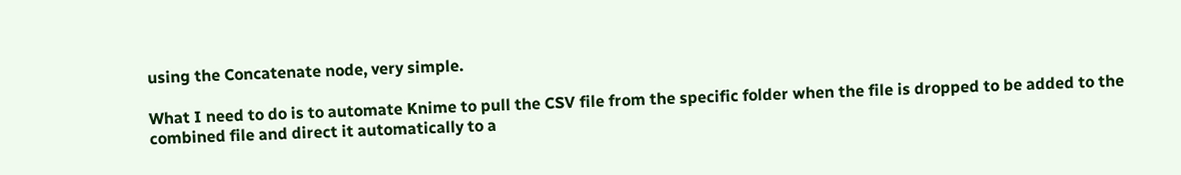using the Concatenate node, very simple.

What I need to do is to automate Knime to pull the CSV file from the specific folder when the file is dropped to be added to the combined file and direct it automatically to a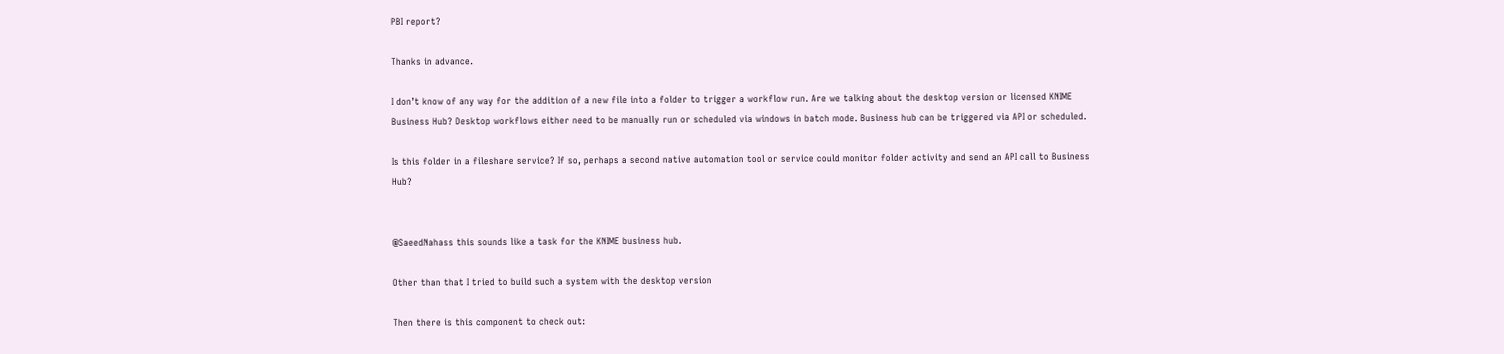PBI report?

Thanks in advance.

I don’t know of any way for the addition of a new file into a folder to trigger a workflow run. Are we talking about the desktop version or licensed KNIME Business Hub? Desktop workflows either need to be manually run or scheduled via windows in batch mode. Business hub can be triggered via API or scheduled.

Is this folder in a fileshare service? If so, perhaps a second native automation tool or service could monitor folder activity and send an API call to Business Hub?


@SaeedNahass this sounds like a task for the KNIME business hub.

Other than that I tried to build such a system with the desktop version

Then there is this component to check out: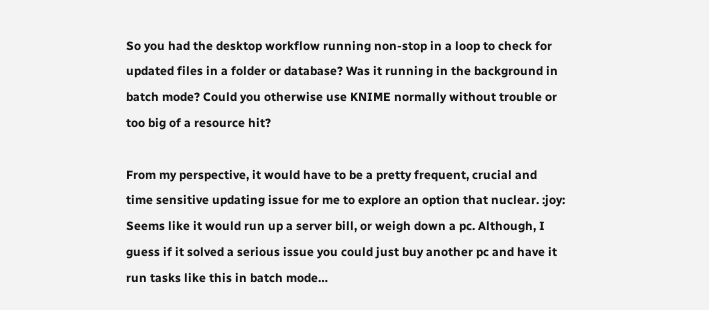So you had the desktop workflow running non-stop in a loop to check for updated files in a folder or database? Was it running in the background in batch mode? Could you otherwise use KNIME normally without trouble or too big of a resource hit?

From my perspective, it would have to be a pretty frequent, crucial and time sensitive updating issue for me to explore an option that nuclear. :joy: Seems like it would run up a server bill, or weigh down a pc. Although, I guess if it solved a serious issue you could just buy another pc and have it run tasks like this in batch mode…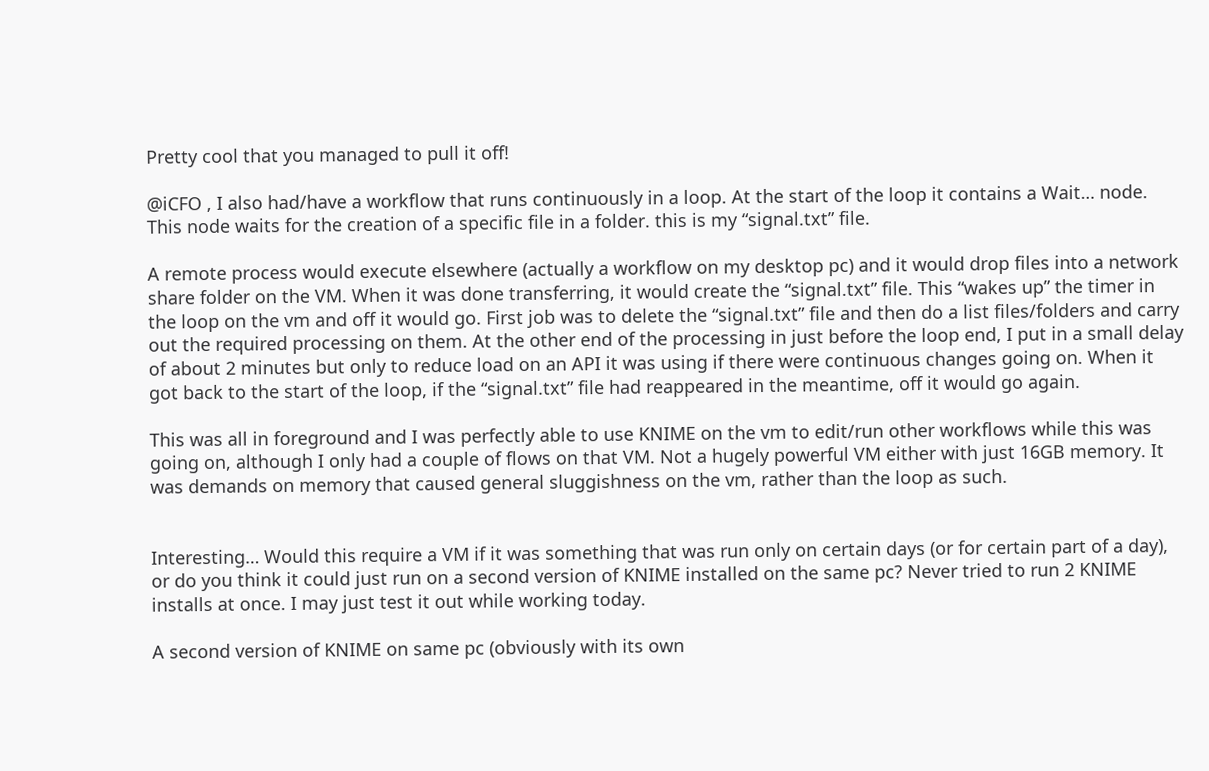Pretty cool that you managed to pull it off!

@iCFO , I also had/have a workflow that runs continuously in a loop. At the start of the loop it contains a Wait… node. This node waits for the creation of a specific file in a folder. this is my “signal.txt” file.

A remote process would execute elsewhere (actually a workflow on my desktop pc) and it would drop files into a network share folder on the VM. When it was done transferring, it would create the “signal.txt” file. This “wakes up” the timer in the loop on the vm and off it would go. First job was to delete the “signal.txt” file and then do a list files/folders and carry out the required processing on them. At the other end of the processing in just before the loop end, I put in a small delay of about 2 minutes but only to reduce load on an API it was using if there were continuous changes going on. When it got back to the start of the loop, if the “signal.txt” file had reappeared in the meantime, off it would go again.

This was all in foreground and I was perfectly able to use KNIME on the vm to edit/run other workflows while this was going on, although I only had a couple of flows on that VM. Not a hugely powerful VM either with just 16GB memory. It was demands on memory that caused general sluggishness on the vm, rather than the loop as such.


Interesting… Would this require a VM if it was something that was run only on certain days (or for certain part of a day), or do you think it could just run on a second version of KNIME installed on the same pc? Never tried to run 2 KNIME installs at once. I may just test it out while working today.

A second version of KNIME on same pc (obviously with its own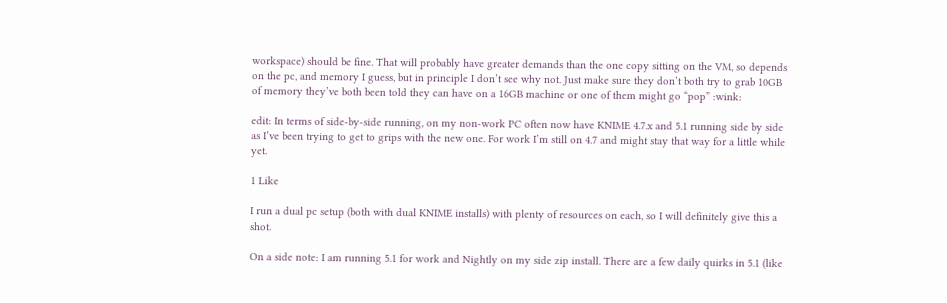workspace) should be fine. That will probably have greater demands than the one copy sitting on the VM, so depends on the pc, and memory I guess, but in principle I don’t see why not. Just make sure they don’t both try to grab 10GB of memory they’ve both been told they can have on a 16GB machine or one of them might go “pop” :wink:

edit: In terms of side-by-side running, on my non-work PC often now have KNIME 4.7.x and 5.1 running side by side as I’ve been trying to get to grips with the new one. For work I’m still on 4.7 and might stay that way for a little while yet.

1 Like

I run a dual pc setup (both with dual KNIME installs) with plenty of resources on each, so I will definitely give this a shot.

On a side note: I am running 5.1 for work and Nightly on my side zip install. There are a few daily quirks in 5.1 (like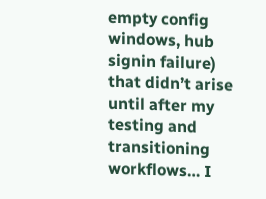empty config windows, hub signin failure) that didn’t arise until after my testing and transitioning workflows… I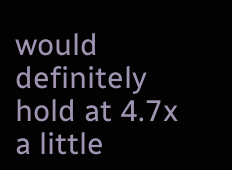would definitely hold at 4.7x a little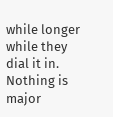while longer while they dial it in. Nothing is major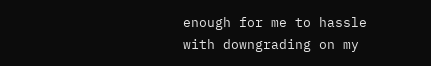enough for me to hassle with downgrading on my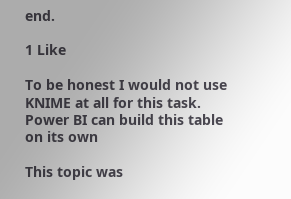end.

1 Like

To be honest I would not use KNIME at all for this task. Power BI can build this table on its own

This topic was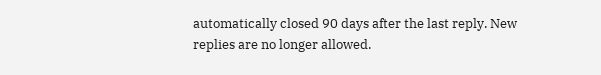automatically closed 90 days after the last reply. New replies are no longer allowed.